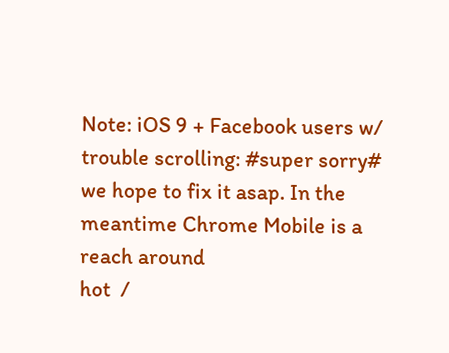Note: iOS 9 + Facebook users w/ trouble scrolling: #super sorry# we hope to fix it asap. In the meantime Chrome Mobile is a reach around
hot  /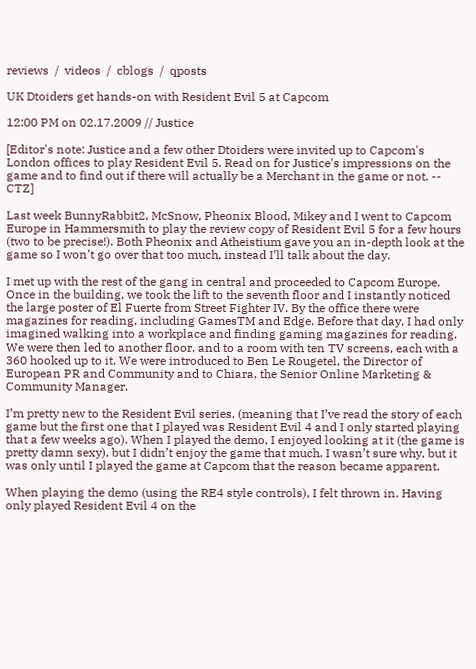reviews  /  videos  /  cblogs  /  qposts

UK Dtoiders get hands-on with Resident Evil 5 at Capcom

12:00 PM on 02.17.2009 // Justice

[Editor's note: Justice and a few other Dtoiders were invited up to Capcom's London offices to play Resident Evil 5. Read on for Justice's impressions on the game and to find out if there will actually be a Merchant in the game or not. -- CTZ]

Last week BunnyRabbit2, McSnow, Pheonix Blood, Mikey and I went to Capcom Europe in Hammersmith to play the review copy of Resident Evil 5 for a few hours (two to be precise!). Both Pheonix and Atheistium gave you an in-depth look at the game so I won’t go over that too much, instead I’ll talk about the day.

I met up with the rest of the gang in central and proceeded to Capcom Europe. Once in the building, we took the lift to the seventh floor and I instantly noticed the large poster of El Fuerte from Street Fighter IV. By the office there were magazines for reading, including GamesTM and Edge. Before that day, I had only imagined walking into a workplace and finding gaming magazines for reading. We were then led to another floor, and to a room with ten TV screens, each with a 360 hooked up to it. We were introduced to Ben Le Rougetel, the Director of European PR and Community and to Chiara, the Senior Online Marketing & Community Manager.

I’m pretty new to the Resident Evil series, (meaning that I’ve read the story of each game but the first one that I played was Resident Evil 4 and I only started playing that a few weeks ago). When I played the demo, I enjoyed looking at it (the game is pretty damn sexy), but I didn’t enjoy the game that much. I wasn’t sure why, but it was only until I played the game at Capcom that the reason became apparent.

When playing the demo (using the RE4 style controls), I felt thrown in. Having only played Resident Evil 4 on the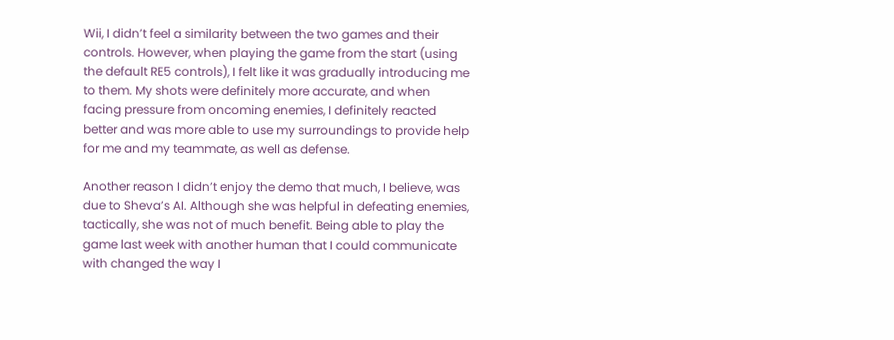Wii, I didn’t feel a similarity between the two games and their controls. However, when playing the game from the start (using the default RE5 controls), I felt like it was gradually introducing me to them. My shots were definitely more accurate, and when facing pressure from oncoming enemies, I definitely reacted better and was more able to use my surroundings to provide help for me and my teammate, as well as defense.

Another reason I didn’t enjoy the demo that much, I believe, was due to Sheva’s AI. Although she was helpful in defeating enemies, tactically, she was not of much benefit. Being able to play the game last week with another human that I could communicate with changed the way I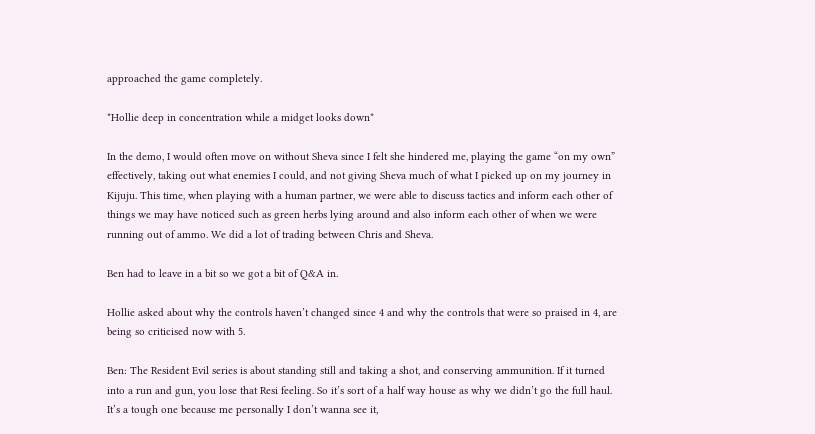approached the game completely.

*Hollie deep in concentration while a midget looks down*

In the demo, I would often move on without Sheva since I felt she hindered me, playing the game “on my own” effectively, taking out what enemies I could, and not giving Sheva much of what I picked up on my journey in Kijuju. This time, when playing with a human partner, we were able to discuss tactics and inform each other of things we may have noticed such as green herbs lying around and also inform each other of when we were running out of ammo. We did a lot of trading between Chris and Sheva.

Ben had to leave in a bit so we got a bit of Q&A in.

Hollie asked about why the controls haven’t changed since 4 and why the controls that were so praised in 4, are being so criticised now with 5.

Ben: The Resident Evil series is about standing still and taking a shot, and conserving ammunition. If it turned into a run and gun, you lose that Resi feeling. So it’s sort of a half way house as why we didn’t go the full haul. It’s a tough one because me personally I don’t wanna see it,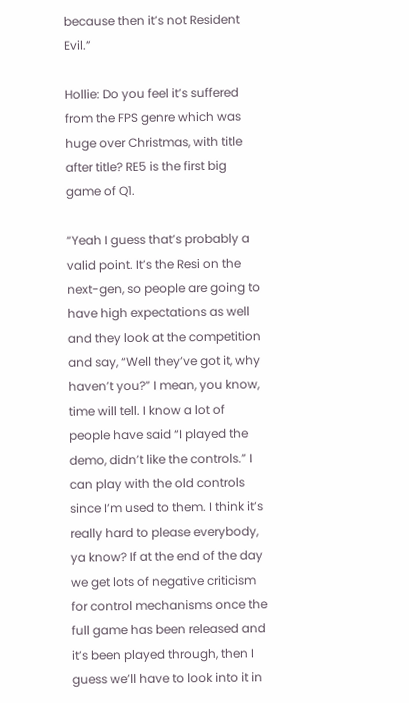because then it’s not Resident Evil.”

Hollie: Do you feel it’s suffered from the FPS genre which was huge over Christmas, with title after title? RE5 is the first big game of Q1.

“Yeah I guess that’s probably a valid point. It’s the Resi on the next-gen, so people are going to have high expectations as well and they look at the competition and say, “Well they’ve got it, why haven’t you?” I mean, you know, time will tell. I know a lot of people have said “I played the demo, didn’t like the controls.” I can play with the old controls since I’m used to them. I think it’s really hard to please everybody, ya know? If at the end of the day we get lots of negative criticism for control mechanisms once the full game has been released and it’s been played through, then I guess we’ll have to look into it in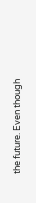the future. Even though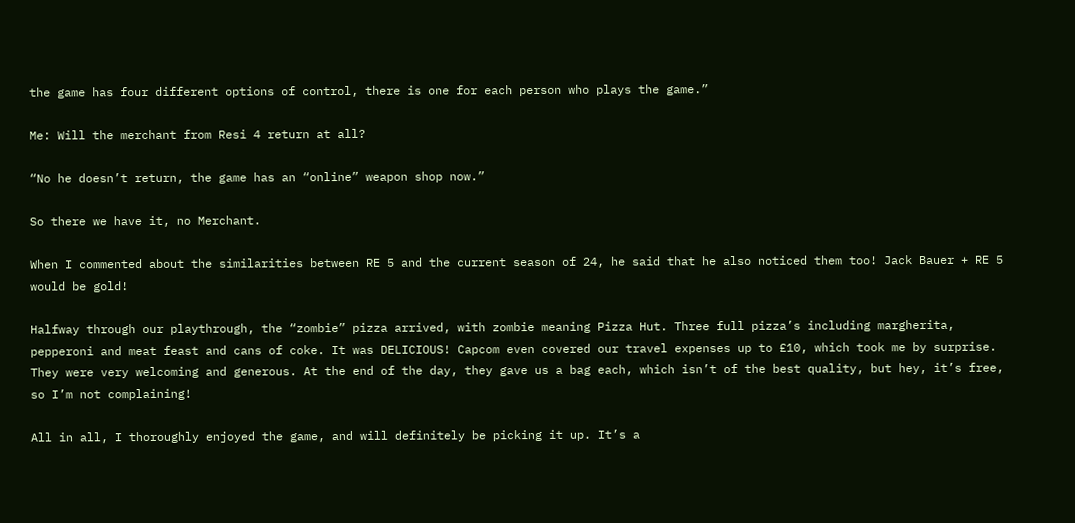the game has four different options of control, there is one for each person who plays the game.”

Me: Will the merchant from Resi 4 return at all?

“No he doesn’t return, the game has an “online” weapon shop now.”

So there we have it, no Merchant.

When I commented about the similarities between RE 5 and the current season of 24, he said that he also noticed them too! Jack Bauer + RE 5 would be gold!

Halfway through our playthrough, the “zombie” pizza arrived, with zombie meaning Pizza Hut. Three full pizza’s including margherita, pepperoni and meat feast and cans of coke. It was DELICIOUS! Capcom even covered our travel expenses up to £10, which took me by surprise. They were very welcoming and generous. At the end of the day, they gave us a bag each, which isn’t of the best quality, but hey, it’s free, so I’m not complaining!

All in all, I thoroughly enjoyed the game, and will definitely be picking it up. It’s a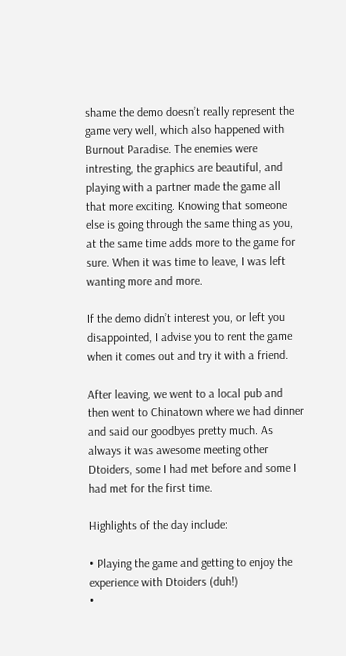shame the demo doesn’t really represent the game very well, which also happened with Burnout Paradise. The enemies were intresting, the graphics are beautiful, and playing with a partner made the game all that more exciting. Knowing that someone else is going through the same thing as you, at the same time adds more to the game for sure. When it was time to leave, I was left wanting more and more.

If the demo didn’t interest you, or left you disappointed, I advise you to rent the game when it comes out and try it with a friend.

After leaving, we went to a local pub and then went to Chinatown where we had dinner and said our goodbyes pretty much. As always it was awesome meeting other Dtoiders, some I had met before and some I had met for the first time.

Highlights of the day include:

• Playing the game and getting to enjoy the experience with Dtoiders (duh!)
•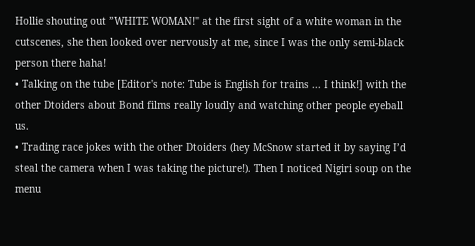Hollie shouting out ”WHITE WOMAN!" at the first sight of a white woman in the cutscenes, she then looked over nervously at me, since I was the only semi-black person there haha!
• Talking on the tube [Editor's note: Tube is English for trains ... I think!] with the other Dtoiders about Bond films really loudly and watching other people eyeball us.
• Trading race jokes with the other Dtoiders (hey McSnow started it by saying I’d steal the camera when I was taking the picture!). Then I noticed Nigiri soup on the menu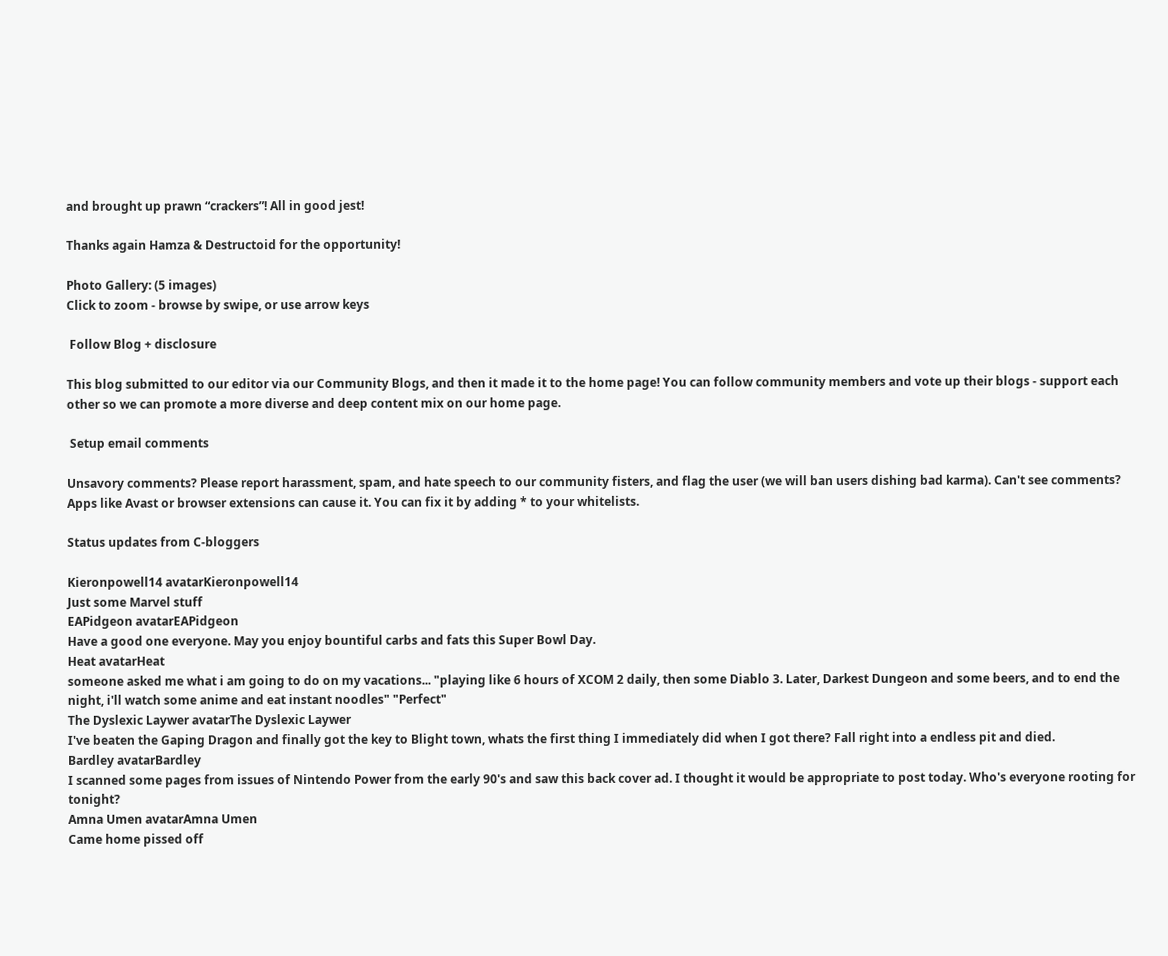and brought up prawn “crackers”! All in good jest!

Thanks again Hamza & Destructoid for the opportunity!

Photo Gallery: (5 images)
Click to zoom - browse by swipe, or use arrow keys

 Follow Blog + disclosure

This blog submitted to our editor via our Community Blogs, and then it made it to the home page! You can follow community members and vote up their blogs - support each other so we can promote a more diverse and deep content mix on our home page.

 Setup email comments

Unsavory comments? Please report harassment, spam, and hate speech to our community fisters, and flag the user (we will ban users dishing bad karma). Can't see comments? Apps like Avast or browser extensions can cause it. You can fix it by adding * to your whitelists.

Status updates from C-bloggers

Kieronpowell14 avatarKieronpowell14
Just some Marvel stuff
EAPidgeon avatarEAPidgeon
Have a good one everyone. May you enjoy bountiful carbs and fats this Super Bowl Day.
Heat avatarHeat
someone asked me what i am going to do on my vacations... "playing like 6 hours of XCOM 2 daily, then some Diablo 3. Later, Darkest Dungeon and some beers, and to end the night, i'll watch some anime and eat instant noodles" "Perfect"
The Dyslexic Laywer avatarThe Dyslexic Laywer
I've beaten the Gaping Dragon and finally got the key to Blight town, whats the first thing I immediately did when I got there? Fall right into a endless pit and died.
Bardley avatarBardley
I scanned some pages from issues of Nintendo Power from the early 90's and saw this back cover ad. I thought it would be appropriate to post today. Who's everyone rooting for tonight?
Amna Umen avatarAmna Umen
Came home pissed off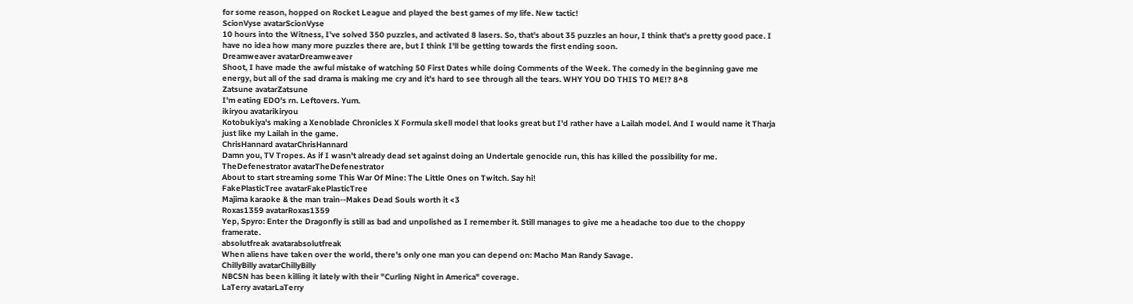for some reason, hopped on Rocket League and played the best games of my life. New tactic!
ScionVyse avatarScionVyse
10 hours into the Witness, I've solved 350 puzzles, and activated 8 lasers. So, that's about 35 puzzles an hour, I think that's a pretty good pace. I have no idea how many more puzzles there are, but I think I'll be getting towards the first ending soon.
Dreamweaver avatarDreamweaver
Shoot, I have made the awful mistake of watching 50 First Dates while doing Comments of the Week. The comedy in the beginning gave me energy, but all of the sad drama is making me cry and it's hard to see through all the tears. WHY YOU DO THIS TO ME!? 8^8
Zatsune avatarZatsune
I'm eating EDO's rn. Leftovers. Yum.
ikiryou avatarikiryou
Kotobukiya's making a Xenoblade Chronicles X Formula skell model that looks great but I'd rather have a Lailah model. And I would name it Tharja just like my Lailah in the game.
ChrisHannard avatarChrisHannard
Damn you, TV Tropes. As if I wasn't already dead set against doing an Undertale genocide run, this has killed the possibility for me.
TheDefenestrator avatarTheDefenestrator
About to start streaming some This War Of Mine: The Little Ones on Twitch. Say hi!
FakePlasticTree avatarFakePlasticTree
Majima karaoke & the man train--Makes Dead Souls worth it <3
Roxas1359 avatarRoxas1359
Yep, Spyro: Enter the Dragonfly is still as bad and unpolished as I remember it. Still manages to give me a headache too due to the choppy framerate.
absolutfreak avatarabsolutfreak
When aliens have taken over the world, there's only one man you can depend on: Macho Man Randy Savage.
ChillyBilly avatarChillyBilly
NBCSN has been killing it lately with their "Curling Night in America" coverage.
LaTerry avatarLaTerry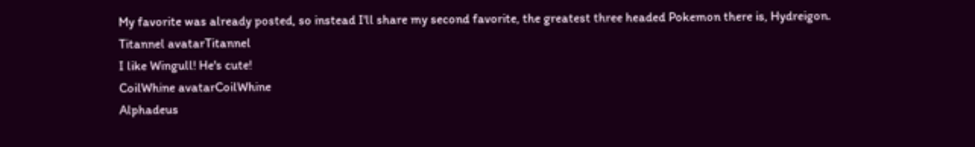My favorite was already posted, so instead I'll share my second favorite, the greatest three headed Pokemon there is, Hydreigon.
Titannel avatarTitannel
I like Wingull! He's cute!
CoilWhine avatarCoilWhine
Alphadeus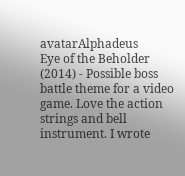avatarAlphadeus
Eye of the Beholder (2014) - Possible boss battle theme for a video game. Love the action strings and bell instrument. I wrote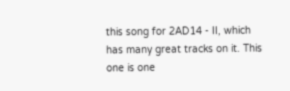this song for 2AD14 - II, which has many great tracks on it. This one is one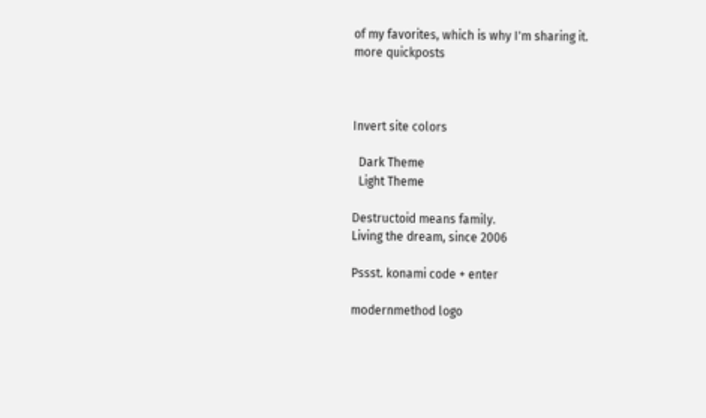of my favorites, which is why I'm sharing it.
more quickposts



Invert site colors

  Dark Theme
  Light Theme

Destructoid means family.
Living the dream, since 2006

Pssst. konami code + enter

modernmethod logo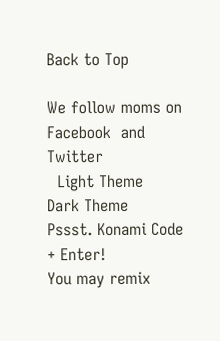Back to Top

We follow moms on   Facebook  and   Twitter
  Light Theme      Dark Theme
Pssst. Konami Code + Enter!
You may remix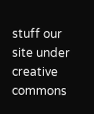stuff our site under creative commons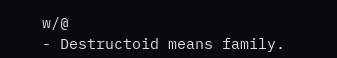w/@
- Destructoid means family.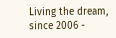Living the dream, since 2006 -